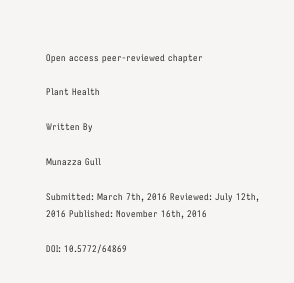Open access peer-reviewed chapter

Plant Health

Written By

Munazza Gull

Submitted: March 7th, 2016 Reviewed: July 12th, 2016 Published: November 16th, 2016

DOI: 10.5772/64869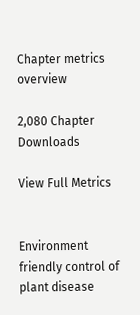Chapter metrics overview

2,080 Chapter Downloads

View Full Metrics


Environment friendly control of plant disease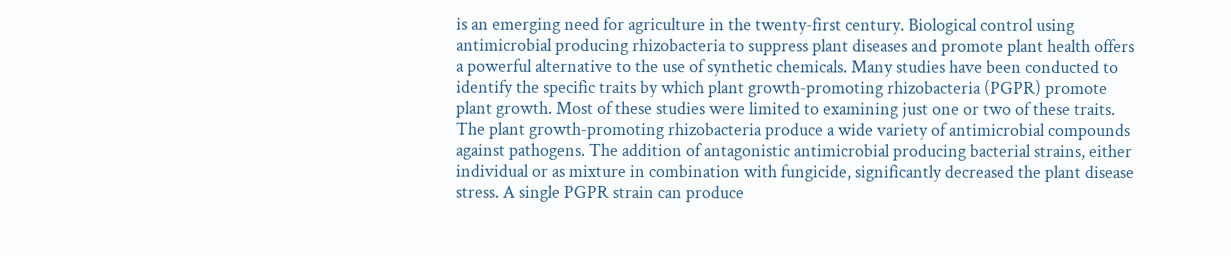is an emerging need for agriculture in the twenty‐first century. Biological control using antimicrobial producing rhizobacteria to suppress plant diseases and promote plant health offers a powerful alternative to the use of synthetic chemicals. Many studies have been conducted to identify the specific traits by which plant growth‐promoting rhizobacteria (PGPR) promote plant growth. Most of these studies were limited to examining just one or two of these traits. The plant growth‐promoting rhizobacteria produce a wide variety of antimicrobial compounds against pathogens. The addition of antagonistic antimicrobial producing bacterial strains, either individual or as mixture in combination with fungicide, significantly decreased the plant disease stress. A single PGPR strain can produce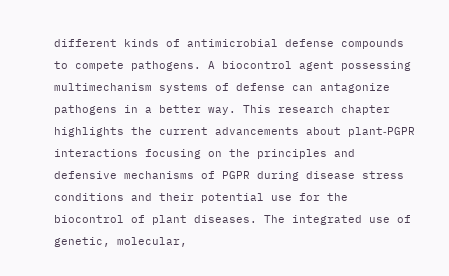different kinds of antimicrobial defense compounds to compete pathogens. A biocontrol agent possessing multimechanism systems of defense can antagonize pathogens in a better way. This research chapter highlights the current advancements about plant‐PGPR interactions focusing on the principles and defensive mechanisms of PGPR during disease stress conditions and their potential use for the biocontrol of plant diseases. The integrated use of genetic, molecular,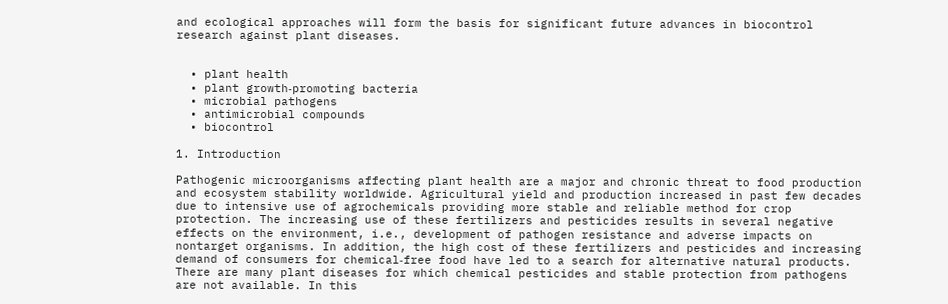and ecological approaches will form the basis for significant future advances in biocontrol research against plant diseases.


  • plant health
  • plant growth‐promoting bacteria
  • microbial pathogens
  • antimicrobial compounds
  • biocontrol

1. Introduction

Pathogenic microorganisms affecting plant health are a major and chronic threat to food production and ecosystem stability worldwide. Agricultural yield and production increased in past few decades due to intensive use of agrochemicals providing more stable and reliable method for crop protection. The increasing use of these fertilizers and pesticides results in several negative effects on the environment, i.e., development of pathogen resistance and adverse impacts on nontarget organisms. In addition, the high cost of these fertilizers and pesticides and increasing demand of consumers for chemical‐free food have led to a search for alternative natural products. There are many plant diseases for which chemical pesticides and stable protection from pathogens are not available. In this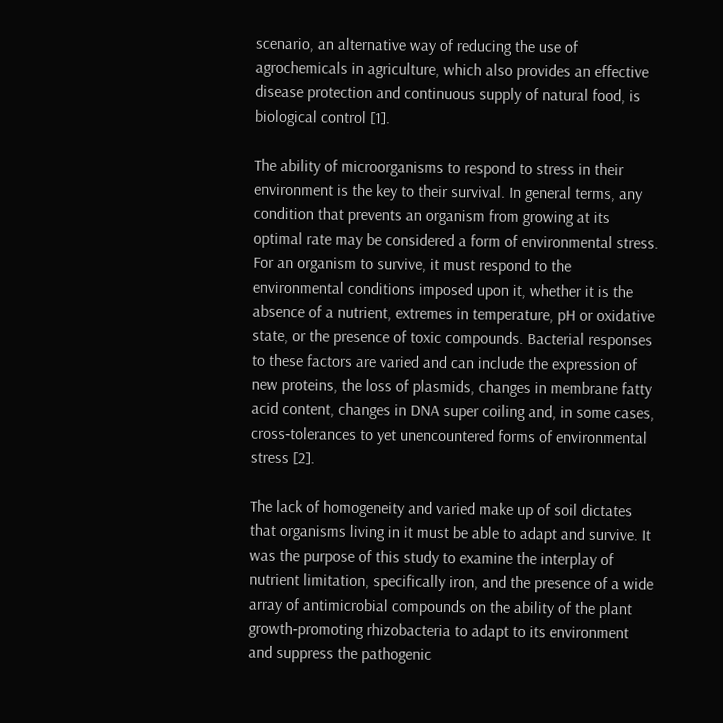scenario, an alternative way of reducing the use of agrochemicals in agriculture, which also provides an effective disease protection and continuous supply of natural food, is biological control [1].

The ability of microorganisms to respond to stress in their environment is the key to their survival. In general terms, any condition that prevents an organism from growing at its optimal rate may be considered a form of environmental stress. For an organism to survive, it must respond to the environmental conditions imposed upon it, whether it is the absence of a nutrient, extremes in temperature, pH or oxidative state, or the presence of toxic compounds. Bacterial responses to these factors are varied and can include the expression of new proteins, the loss of plasmids, changes in membrane fatty acid content, changes in DNA super coiling and, in some cases, cross‐tolerances to yet unencountered forms of environmental stress [2].

The lack of homogeneity and varied make up of soil dictates that organisms living in it must be able to adapt and survive. It was the purpose of this study to examine the interplay of nutrient limitation, specifically iron, and the presence of a wide array of antimicrobial compounds on the ability of the plant growth‐promoting rhizobacteria to adapt to its environment and suppress the pathogenic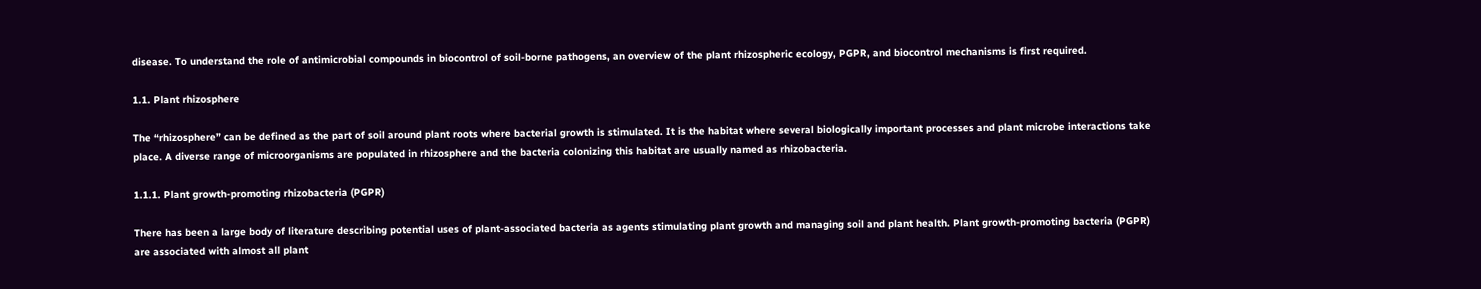disease. To understand the role of antimicrobial compounds in biocontrol of soil‐borne pathogens, an overview of the plant rhizospheric ecology, PGPR, and biocontrol mechanisms is first required.

1.1. Plant rhizosphere

The “rhizosphere” can be defined as the part of soil around plant roots where bacterial growth is stimulated. It is the habitat where several biologically important processes and plant microbe interactions take place. A diverse range of microorganisms are populated in rhizosphere and the bacteria colonizing this habitat are usually named as rhizobacteria.

1.1.1. Plant growth‐promoting rhizobacteria (PGPR)

There has been a large body of literature describing potential uses of plant‐associated bacteria as agents stimulating plant growth and managing soil and plant health. Plant growth‐promoting bacteria (PGPR) are associated with almost all plant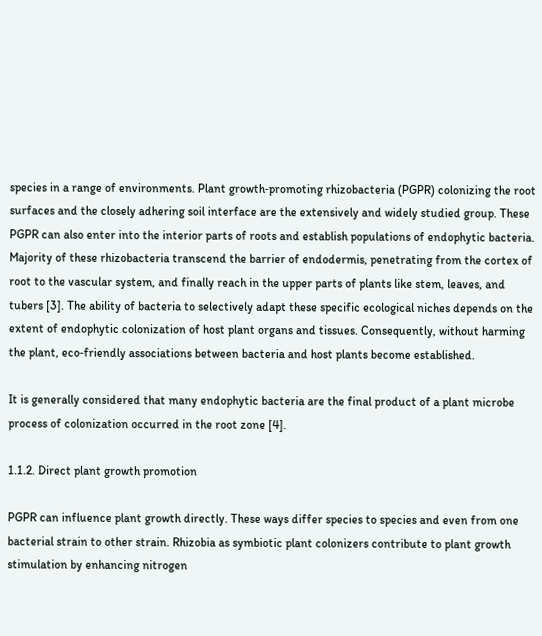species in a range of environments. Plant growth‐promoting rhizobacteria (PGPR) colonizing the root surfaces and the closely adhering soil interface are the extensively and widely studied group. These PGPR can also enter into the interior parts of roots and establish populations of endophytic bacteria. Majority of these rhizobacteria transcend the barrier of endodermis, penetrating from the cortex of root to the vascular system, and finally reach in the upper parts of plants like stem, leaves, and tubers [3]. The ability of bacteria to selectively adapt these specific ecological niches depends on the extent of endophytic colonization of host plant organs and tissues. Consequently, without harming the plant, eco‐friendly associations between bacteria and host plants become established.

It is generally considered that many endophytic bacteria are the final product of a plant microbe process of colonization occurred in the root zone [4].

1.1.2. Direct plant growth promotion

PGPR can influence plant growth directly. These ways differ species to species and even from one bacterial strain to other strain. Rhizobia as symbiotic plant colonizers contribute to plant growth stimulation by enhancing nitrogen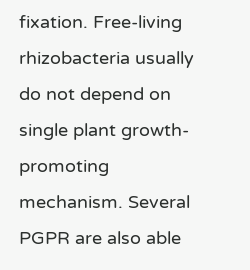fixation. Free‐living rhizobacteria usually do not depend on single plant growth‐promoting mechanism. Several PGPR are also able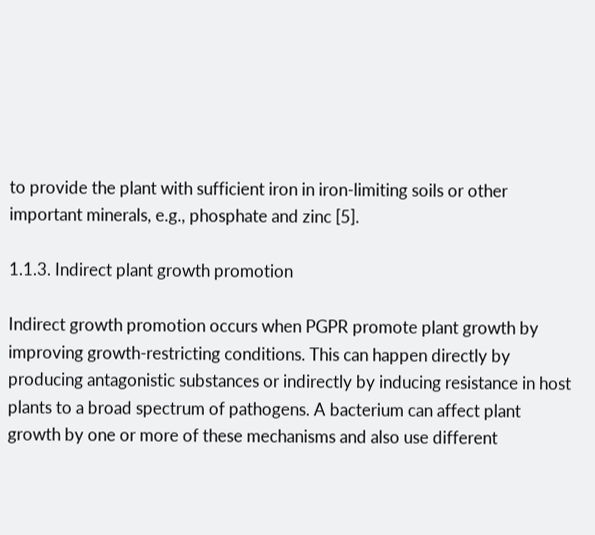to provide the plant with sufficient iron in iron‐limiting soils or other important minerals, e.g., phosphate and zinc [5].

1.1.3. Indirect plant growth promotion

Indirect growth promotion occurs when PGPR promote plant growth by improving growth‐restricting conditions. This can happen directly by producing antagonistic substances or indirectly by inducing resistance in host plants to a broad spectrum of pathogens. A bacterium can affect plant growth by one or more of these mechanisms and also use different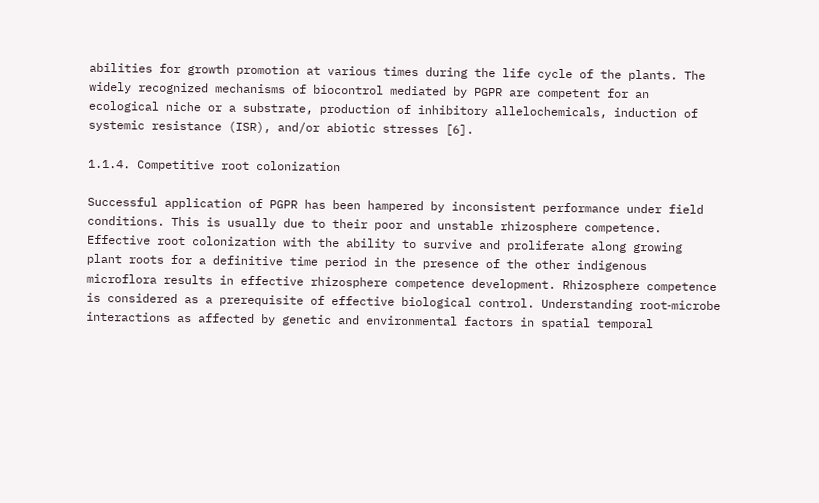abilities for growth promotion at various times during the life cycle of the plants. The widely recognized mechanisms of biocontrol mediated by PGPR are competent for an ecological niche or a substrate, production of inhibitory allelochemicals, induction of systemic resistance (ISR), and/or abiotic stresses [6].

1.1.4. Competitive root colonization

Successful application of PGPR has been hampered by inconsistent performance under field conditions. This is usually due to their poor and unstable rhizosphere competence. Effective root colonization with the ability to survive and proliferate along growing plant roots for a definitive time period in the presence of the other indigenous microflora results in effective rhizosphere competence development. Rhizosphere competence is considered as a prerequisite of effective biological control. Understanding root‐microbe interactions as affected by genetic and environmental factors in spatial temporal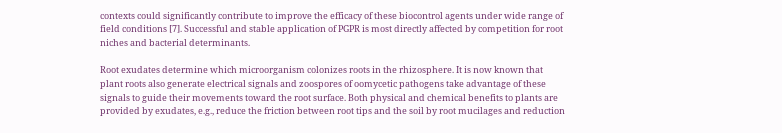contexts could significantly contribute to improve the efficacy of these biocontrol agents under wide range of field conditions [7]. Successful and stable application of PGPR is most directly affected by competition for root niches and bacterial determinants.

Root exudates determine which microorganism colonizes roots in the rhizosphere. It is now known that plant roots also generate electrical signals and zoospores of oomycetic pathogens take advantage of these signals to guide their movements toward the root surface. Both physical and chemical benefits to plants are provided by exudates, e.g., reduce the friction between root tips and the soil by root mucilages and reduction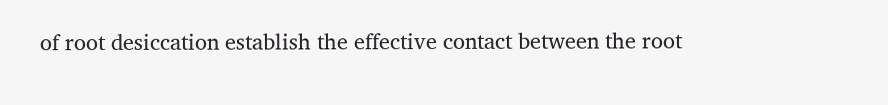of root desiccation establish the effective contact between the root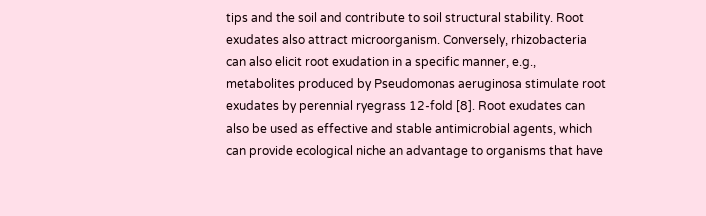tips and the soil and contribute to soil structural stability. Root exudates also attract microorganism. Conversely, rhizobacteria can also elicit root exudation in a specific manner, e.g., metabolites produced by Pseudomonas aeruginosa stimulate root exudates by perennial ryegrass 12‐fold [8]. Root exudates can also be used as effective and stable antimicrobial agents, which can provide ecological niche an advantage to organisms that have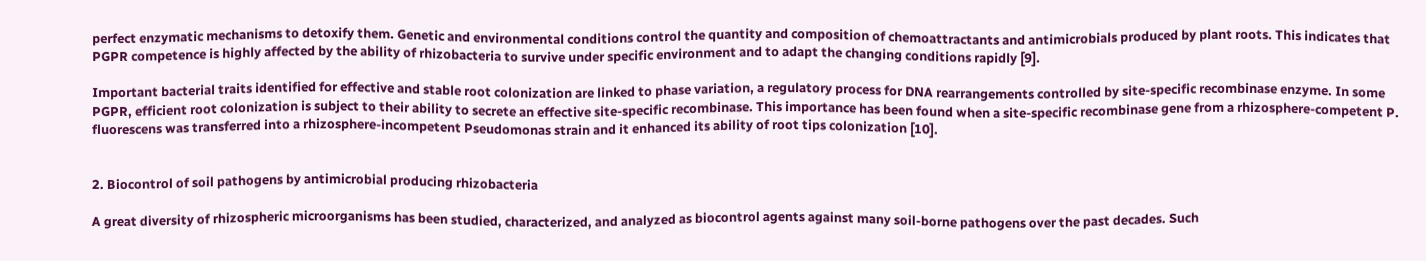perfect enzymatic mechanisms to detoxify them. Genetic and environmental conditions control the quantity and composition of chemoattractants and antimicrobials produced by plant roots. This indicates that PGPR competence is highly affected by the ability of rhizobacteria to survive under specific environment and to adapt the changing conditions rapidly [9].

Important bacterial traits identified for effective and stable root colonization are linked to phase variation, a regulatory process for DNA rearrangements controlled by site‐specific recombinase enzyme. In some PGPR, efficient root colonization is subject to their ability to secrete an effective site‐specific recombinase. This importance has been found when a site‐specific recombinase gene from a rhizosphere‐competent P. fluorescens was transferred into a rhizosphere‐incompetent Pseudomonas strain and it enhanced its ability of root tips colonization [10].


2. Biocontrol of soil pathogens by antimicrobial producing rhizobacteria

A great diversity of rhizospheric microorganisms has been studied, characterized, and analyzed as biocontrol agents against many soil‐borne pathogens over the past decades. Such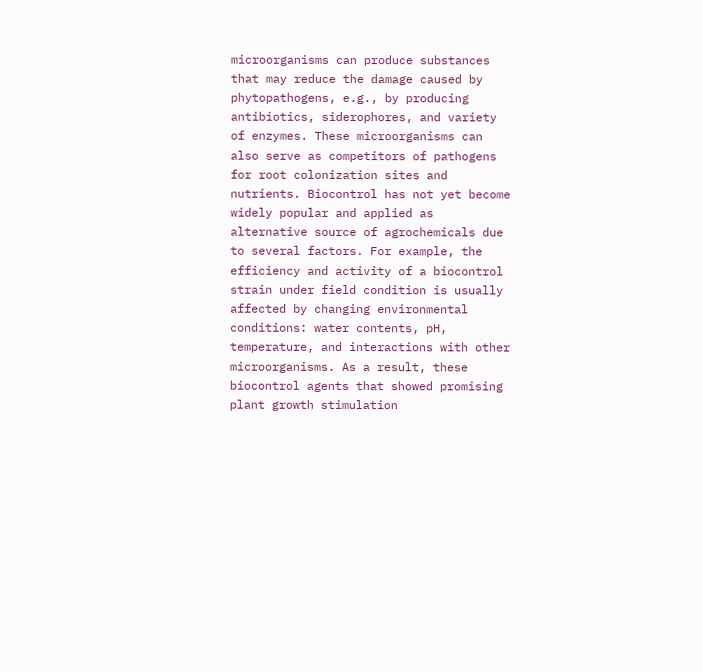microorganisms can produce substances that may reduce the damage caused by phytopathogens, e.g., by producing antibiotics, siderophores, and variety of enzymes. These microorganisms can also serve as competitors of pathogens for root colonization sites and nutrients. Biocontrol has not yet become widely popular and applied as alternative source of agrochemicals due to several factors. For example, the efficiency and activity of a biocontrol strain under field condition is usually affected by changing environmental conditions: water contents, pH, temperature, and interactions with other microorganisms. As a result, these biocontrol agents that showed promising plant growth stimulation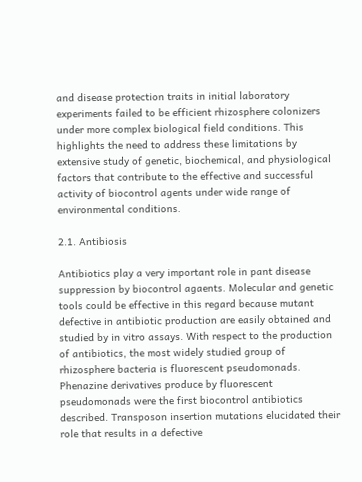and disease protection traits in initial laboratory experiments failed to be efficient rhizosphere colonizers under more complex biological field conditions. This highlights the need to address these limitations by extensive study of genetic, biochemical, and physiological factors that contribute to the effective and successful activity of biocontrol agents under wide range of environmental conditions.

2.1. Antibiosis

Antibiotics play a very important role in pant disease suppression by biocontrol agaents. Molecular and genetic tools could be effective in this regard because mutant defective in antibiotic production are easily obtained and studied by in vitro assays. With respect to the production of antibiotics, the most widely studied group of rhizosphere bacteria is fluorescent pseudomonads. Phenazine derivatives produce by fluorescent pseudomonads were the first biocontrol antibiotics described. Transposon insertion mutations elucidated their role that results in a defective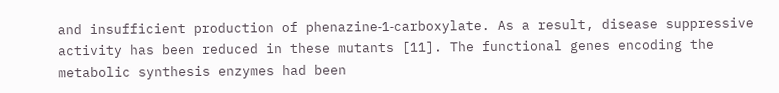and insufficient production of phenazine‐1‐carboxylate. As a result, disease suppressive activity has been reduced in these mutants [11]. The functional genes encoding the metabolic synthesis enzymes had been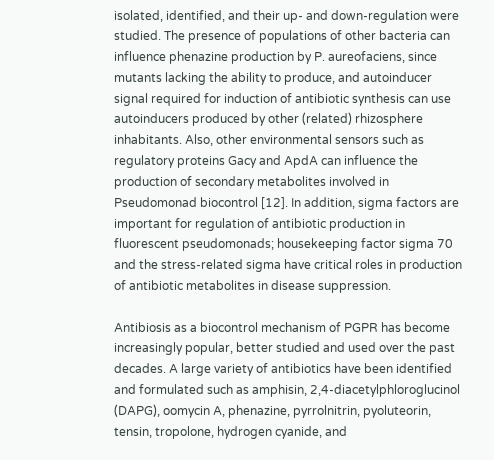isolated, identified, and their up‐ and down‐regulation were studied. The presence of populations of other bacteria can influence phenazine production by P. aureofaciens, since mutants lacking the ability to produce, and autoinducer signal required for induction of antibiotic synthesis can use autoinducers produced by other (related) rhizosphere inhabitants. Also, other environmental sensors such as regulatory proteins Gacy and ApdA can influence the production of secondary metabolites involved in Pseudomonad biocontrol [12]. In addition, sigma factors are important for regulation of antibiotic production in fluorescent pseudomonads; housekeeping factor sigma 70 and the stress‐related sigma have critical roles in production of antibiotic metabolites in disease suppression.

Antibiosis as a biocontrol mechanism of PGPR has become increasingly popular, better studied and used over the past decades. A large variety of antibiotics have been identified and formulated such as amphisin, 2,4‐diacetylphloroglucinol (DAPG), oomycin A, phenazine, pyrrolnitrin, pyoluteorin, tensin, tropolone, hydrogen cyanide, and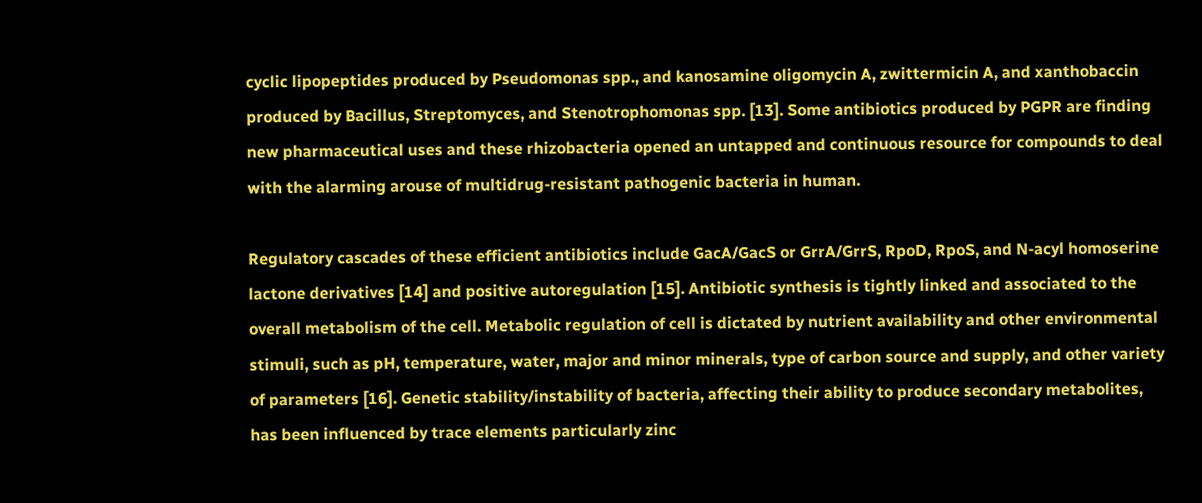cyclic lipopeptides produced by Pseudomonas spp., and kanosamine oligomycin A, zwittermicin A, and xanthobaccin produced by Bacillus, Streptomyces, and Stenotrophomonas spp. [13]. Some antibiotics produced by PGPR are finding new pharmaceutical uses and these rhizobacteria opened an untapped and continuous resource for compounds to deal with the alarming arouse of multidrug‐resistant pathogenic bacteria in human.

Regulatory cascades of these efficient antibiotics include GacA/GacS or GrrA/GrrS, RpoD, RpoS, and N‐acyl homoserine lactone derivatives [14] and positive autoregulation [15]. Antibiotic synthesis is tightly linked and associated to the overall metabolism of the cell. Metabolic regulation of cell is dictated by nutrient availability and other environmental stimuli, such as pH, temperature, water, major and minor minerals, type of carbon source and supply, and other variety of parameters [16]. Genetic stability/instability of bacteria, affecting their ability to produce secondary metabolites, has been influenced by trace elements particularly zinc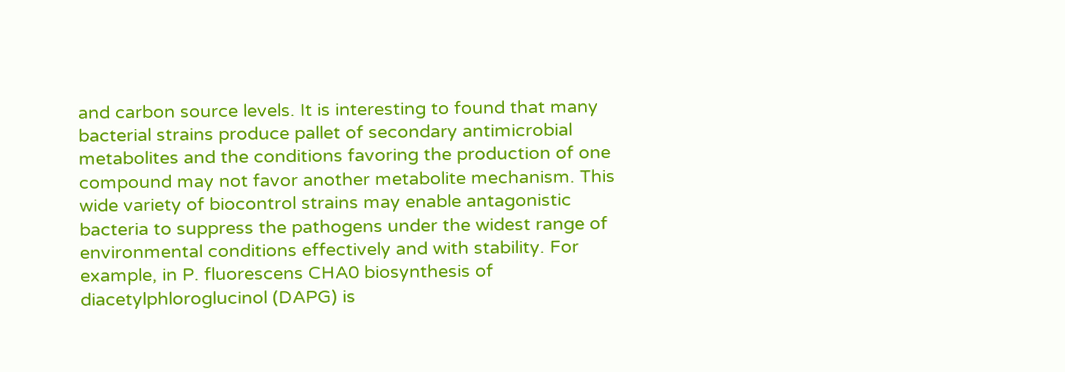and carbon source levels. It is interesting to found that many bacterial strains produce pallet of secondary antimicrobial metabolites and the conditions favoring the production of one compound may not favor another metabolite mechanism. This wide variety of biocontrol strains may enable antagonistic bacteria to suppress the pathogens under the widest range of environmental conditions effectively and with stability. For example, in P. fluorescens CHA0 biosynthesis of diacetylphloroglucinol (DAPG) is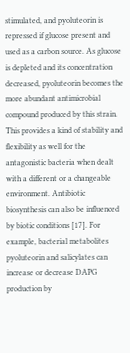stimulated, and pyoluteorin is repressed if glucose present and used as a carbon source. As glucose is depleted and its concentration decreased, pyoluteorin becomes the more abundant antimicrobial compound produced by this strain. This provides a kind of stability and flexibility as well for the antagonistic bacteria when dealt with a different or a changeable environment. Antibiotic biosynthesis can also be influenced by biotic conditions [17]. For example, bacterial metabolites pyoluteorin and salicylates can increase or decrease DAPG production by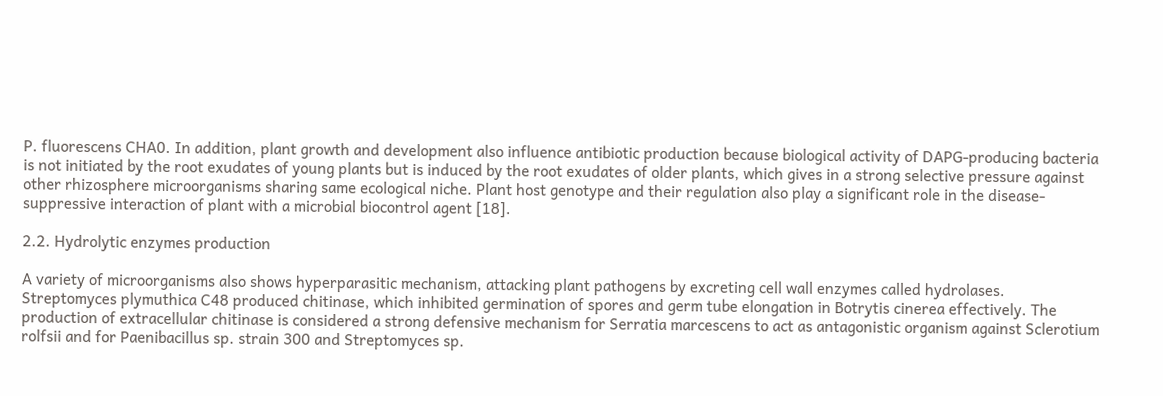P. fluorescens CHA0. In addition, plant growth and development also influence antibiotic production because biological activity of DAPG‐producing bacteria is not initiated by the root exudates of young plants but is induced by the root exudates of older plants, which gives in a strong selective pressure against other rhizosphere microorganisms sharing same ecological niche. Plant host genotype and their regulation also play a significant role in the disease‐suppressive interaction of plant with a microbial biocontrol agent [18].

2.2. Hydrolytic enzymes production

A variety of microorganisms also shows hyperparasitic mechanism, attacking plant pathogens by excreting cell wall enzymes called hydrolases. Streptomyces plymuthica C48 produced chitinase, which inhibited germination of spores and germ tube elongation in Botrytis cinerea effectively. The production of extracellular chitinase is considered a strong defensive mechanism for Serratia marcescens to act as antagonistic organism against Sclerotium rolfsii and for Paenibacillus sp. strain 300 and Streptomyces sp.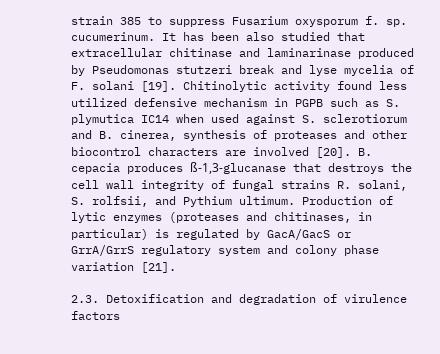strain 385 to suppress Fusarium oxysporum f. sp. cucumerinum. It has been also studied that extracellular chitinase and laminarinase produced by Pseudomonas stutzeri break and lyse mycelia of F. solani [19]. Chitinolytic activity found less utilized defensive mechanism in PGPB such as S. plymutica IC14 when used against S. sclerotiorum and B. cinerea, synthesis of proteases and other biocontrol characters are involved [20]. B. cepacia produces ß‐1,3‐glucanase that destroys the cell wall integrity of fungal strains R. solani, S. rolfsii, and Pythium ultimum. Production of lytic enzymes (proteases and chitinases, in particular) is regulated by GacA/GacS or GrrA/GrrS regulatory system and colony phase variation [21].

2.3. Detoxification and degradation of virulence factors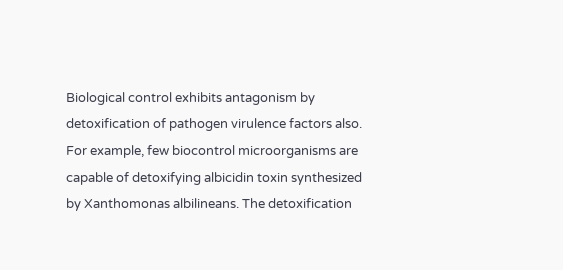Biological control exhibits antagonism by detoxification of pathogen virulence factors also. For example, few biocontrol microorganisms are capable of detoxifying albicidin toxin synthesized by Xanthomonas albilineans. The detoxification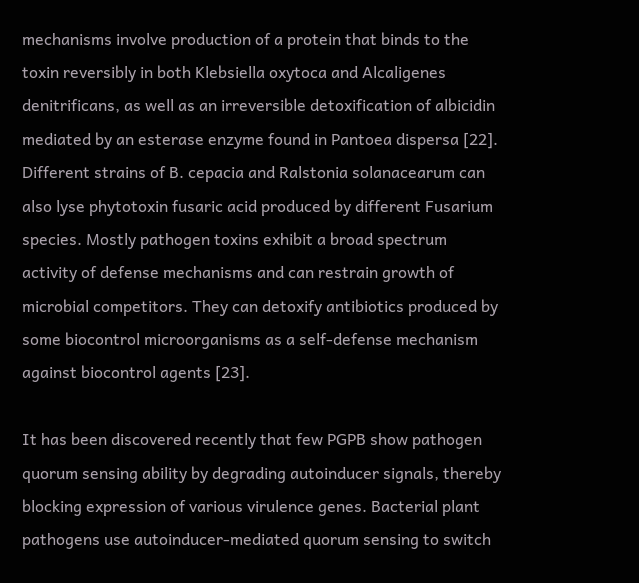mechanisms involve production of a protein that binds to the toxin reversibly in both Klebsiella oxytoca and Alcaligenes denitrificans, as well as an irreversible detoxification of albicidin mediated by an esterase enzyme found in Pantoea dispersa [22]. Different strains of B. cepacia and Ralstonia solanacearum can also lyse phytotoxin fusaric acid produced by different Fusarium species. Mostly pathogen toxins exhibit a broad spectrum activity of defense mechanisms and can restrain growth of microbial competitors. They can detoxify antibiotics produced by some biocontrol microorganisms as a self‐defense mechanism against biocontrol agents [23].

It has been discovered recently that few PGPB show pathogen quorum sensing ability by degrading autoinducer signals, thereby blocking expression of various virulence genes. Bacterial plant pathogens use autoinducer‐mediated quorum sensing to switch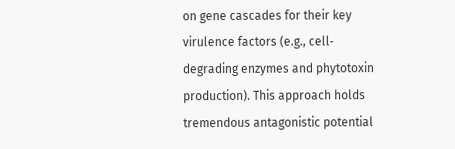on gene cascades for their key virulence factors (e.g., cell‐degrading enzymes and phytotoxin production). This approach holds tremendous antagonistic potential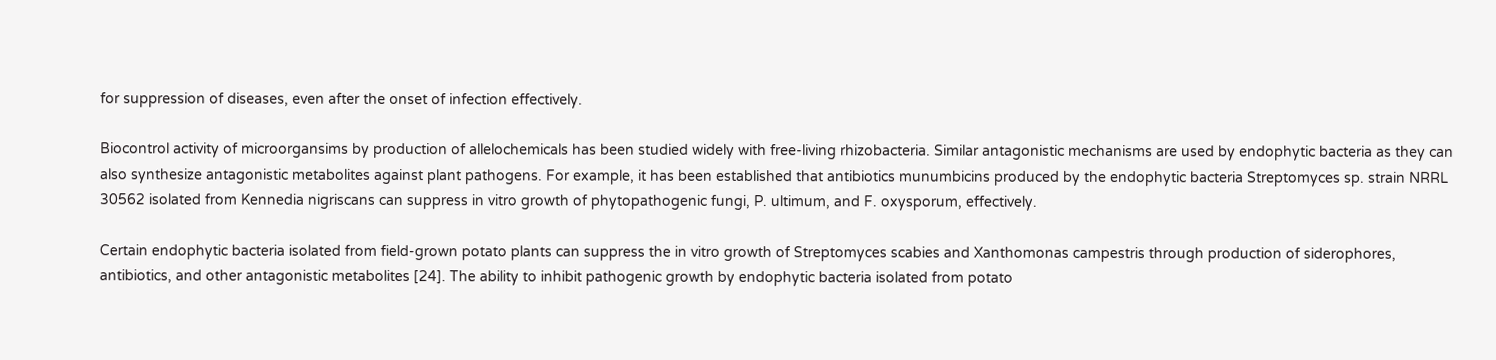for suppression of diseases, even after the onset of infection effectively.

Biocontrol activity of microorgansims by production of allelochemicals has been studied widely with free‐living rhizobacteria. Similar antagonistic mechanisms are used by endophytic bacteria as they can also synthesize antagonistic metabolites against plant pathogens. For example, it has been established that antibiotics munumbicins produced by the endophytic bacteria Streptomyces sp. strain NRRL 30562 isolated from Kennedia nigriscans can suppress in vitro growth of phytopathogenic fungi, P. ultimum, and F. oxysporum, effectively.

Certain endophytic bacteria isolated from field‐grown potato plants can suppress the in vitro growth of Streptomyces scabies and Xanthomonas campestris through production of siderophores, antibiotics, and other antagonistic metabolites [24]. The ability to inhibit pathogenic growth by endophytic bacteria isolated from potato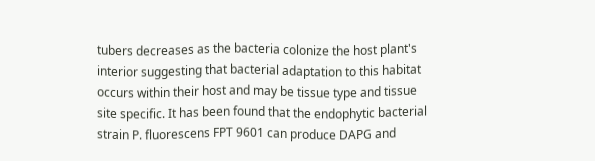tubers decreases as the bacteria colonize the host plant's interior suggesting that bacterial adaptation to this habitat occurs within their host and may be tissue type and tissue site specific. It has been found that the endophytic bacterial strain P. fluorescens FPT 9601 can produce DAPG and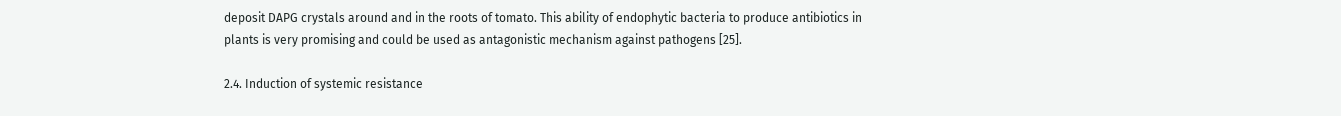deposit DAPG crystals around and in the roots of tomato. This ability of endophytic bacteria to produce antibiotics in plants is very promising and could be used as antagonistic mechanism against pathogens [25].

2.4. Induction of systemic resistance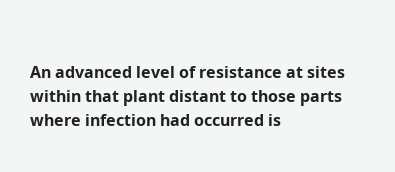An advanced level of resistance at sites within that plant distant to those parts where infection had occurred is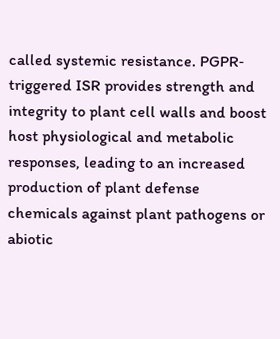called systemic resistance. PGPR‐triggered ISR provides strength and integrity to plant cell walls and boost host physiological and metabolic responses, leading to an increased production of plant defense chemicals against plant pathogens or abiotic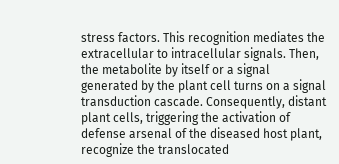stress factors. This recognition mediates the extracellular to intracellular signals. Then, the metabolite by itself or a signal generated by the plant cell turns on a signal transduction cascade. Consequently, distant plant cells, triggering the activation of defense arsenal of the diseased host plant, recognize the translocated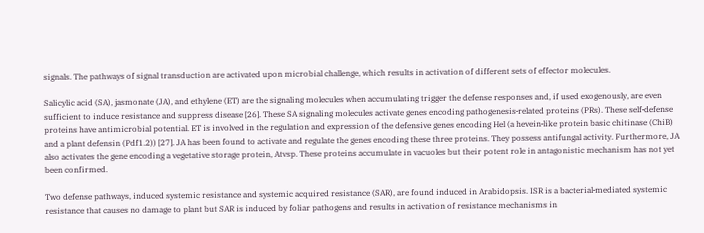signals. The pathways of signal transduction are activated upon microbial challenge, which results in activation of different sets of effector molecules.

Salicylic acid (SA), jasmonate (JA), and ethylene (ET) are the signaling molecules when accumulating trigger the defense responses and, if used exogenously, are even sufficient to induce resistance and suppress disease [26]. These SA signaling molecules activate genes encoding pathogenesis‐related proteins (PRs). These self‐defense proteins have antimicrobial potential. ET is involved in the regulation and expression of the defensive genes encoding Hel (a hevein‐like protein basic chitinase (ChiB) and a plant defensin (Pdf1.2)) [27]. JA has been found to activate and regulate the genes encoding these three proteins. They possess antifungal activity. Furthermore, JA also activates the gene encoding a vegetative storage protein, Atvsp. These proteins accumulate in vacuoles but their potent role in antagonistic mechanism has not yet been confirmed.

Two defense pathways, induced systemic resistance and systemic acquired resistance (SAR), are found induced in Arabidopsis. ISR is a bacterial‐mediated systemic resistance that causes no damage to plant but SAR is induced by foliar pathogens and results in activation of resistance mechanisms in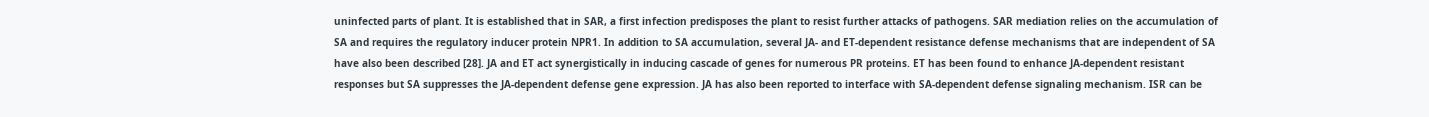uninfected parts of plant. It is established that in SAR, a first infection predisposes the plant to resist further attacks of pathogens. SAR mediation relies on the accumulation of SA and requires the regulatory inducer protein NPR1. In addition to SA accumulation, several JA‐ and ET‐dependent resistance defense mechanisms that are independent of SA have also been described [28]. JA and ET act synergistically in inducing cascade of genes for numerous PR proteins. ET has been found to enhance JA‐dependent resistant responses but SA suppresses the JA‐dependent defense gene expression. JA has also been reported to interface with SA‐dependent defense signaling mechanism. ISR can be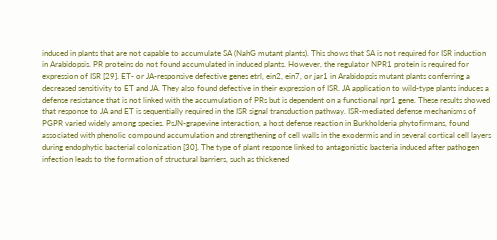induced in plants that are not capable to accumulate SA (NahG mutant plants). This shows that SA is not required for ISR induction in Arabidopsis. PR proteins do not found accumulated in induced plants. However, the regulator NPR1 protein is required for expression of ISR [29]. ET‐ or JA‐responsive defective genes etrl, ein2, ein7, or jar1 in Arabidopsis mutant plants conferring a decreased sensitivity to ET and JA. They also found defective in their expression of ISR. JA application to wild‐type plants induces a defense resistance that is not linked with the accumulation of PRs but is dependent on a functional npr1 gene. These results showed that response to JA and ET is sequentially required in the ISR signal transduction pathway. ISR‐mediated defense mechanisms of PGPR varied widely among species. PsJN‐grapevine interaction, a host defense reaction in Burkholderia phytofirmans, found associated with phenolic compound accumulation and strengthening of cell walls in the exodermis and in several cortical cell layers during endophytic bacterial colonization [30]. The type of plant response linked to antagonistic bacteria induced after pathogen infection leads to the formation of structural barriers, such as thickened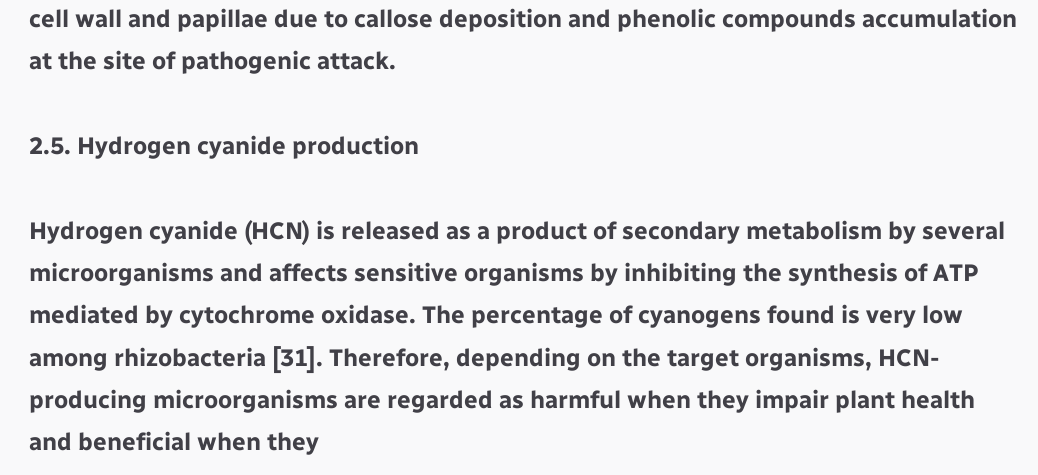cell wall and papillae due to callose deposition and phenolic compounds accumulation at the site of pathogenic attack.

2.5. Hydrogen cyanide production

Hydrogen cyanide (HCN) is released as a product of secondary metabolism by several microorganisms and affects sensitive organisms by inhibiting the synthesis of ATP mediated by cytochrome oxidase. The percentage of cyanogens found is very low among rhizobacteria [31]. Therefore, depending on the target organisms, HCN‐producing microorganisms are regarded as harmful when they impair plant health and beneficial when they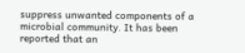suppress unwanted components of a microbial community. It has been reported that an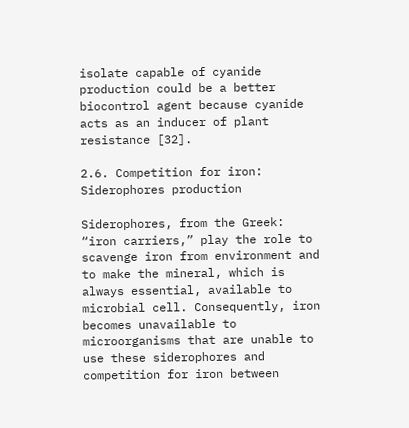isolate capable of cyanide production could be a better biocontrol agent because cyanide acts as an inducer of plant resistance [32].

2.6. Competition for iron: Siderophores production

Siderophores, from the Greek: “iron carriers,” play the role to scavenge iron from environment and to make the mineral, which is always essential, available to microbial cell. Consequently, iron becomes unavailable to microorganisms that are unable to use these siderophores and competition for iron between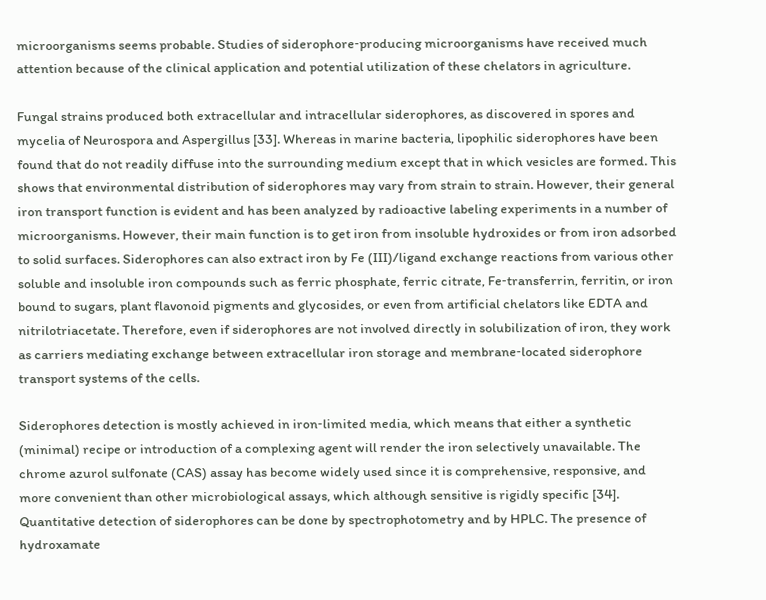microorganisms seems probable. Studies of siderophore‐producing microorganisms have received much attention because of the clinical application and potential utilization of these chelators in agriculture.

Fungal strains produced both extracellular and intracellular siderophores, as discovered in spores and mycelia of Neurospora and Aspergillus [33]. Whereas in marine bacteria, lipophilic siderophores have been found that do not readily diffuse into the surrounding medium except that in which vesicles are formed. This shows that environmental distribution of siderophores may vary from strain to strain. However, their general iron transport function is evident and has been analyzed by radioactive labeling experiments in a number of microorganisms. However, their main function is to get iron from insoluble hydroxides or from iron adsorbed to solid surfaces. Siderophores can also extract iron by Fe (III)/ligand exchange reactions from various other soluble and insoluble iron compounds such as ferric phosphate, ferric citrate, Fe‐transferrin, ferritin, or iron bound to sugars, plant flavonoid pigments and glycosides, or even from artificial chelators like EDTA and nitrilotriacetate. Therefore, even if siderophores are not involved directly in solubilization of iron, they work as carriers mediating exchange between extracellular iron storage and membrane‐located siderophore transport systems of the cells.

Siderophores detection is mostly achieved in iron‐limited media, which means that either a synthetic (minimal) recipe or introduction of a complexing agent will render the iron selectively unavailable. The chrome azurol sulfonate (CAS) assay has become widely used since it is comprehensive, responsive, and more convenient than other microbiological assays, which although sensitive is rigidly specific [34]. Quantitative detection of siderophores can be done by spectrophotometry and by HPLC. The presence of hydroxamate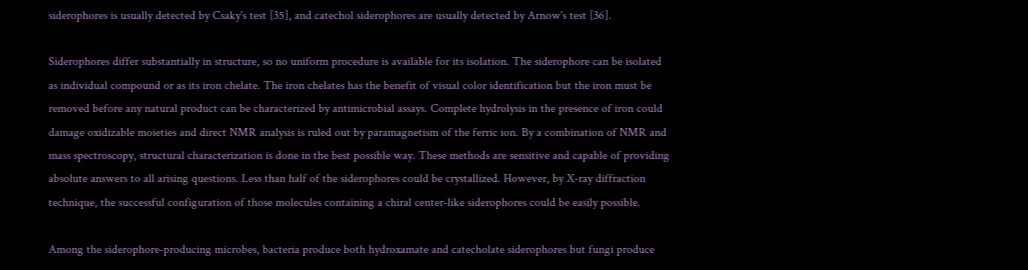siderophores is usually detected by Csaky's test [35], and catechol siderophores are usually detected by Arnow's test [36].

Siderophores differ substantially in structure, so no uniform procedure is available for its isolation. The siderophore can be isolated as individual compound or as its iron chelate. The iron chelates has the benefit of visual color identification but the iron must be removed before any natural product can be characterized by antimicrobial assays. Complete hydrolysis in the presence of iron could damage oxidizable moieties and direct NMR analysis is ruled out by paramagnetism of the ferric ion. By a combination of NMR and mass spectroscopy, structural characterization is done in the best possible way. These methods are sensitive and capable of providing absolute answers to all arising questions. Less than half of the siderophores could be crystallized. However, by X‐ray diffraction technique, the successful configuration of those molecules containing a chiral center‐like siderophores could be easily possible.

Among the siderophore‐producing microbes, bacteria produce both hydroxamate and catecholate siderophores but fungi produce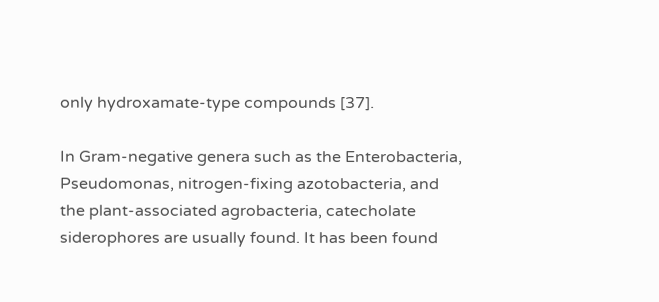only hydroxamate‐type compounds [37].

In Gram‐negative genera such as the Enterobacteria, Pseudomonas, nitrogen‐fixing azotobacteria, and the plant‐associated agrobacteria, catecholate siderophores are usually found. It has been found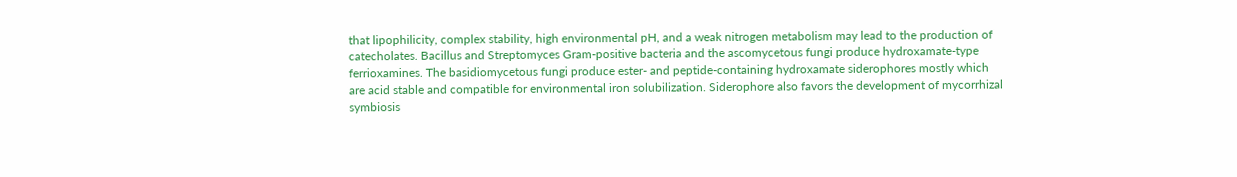that lipophilicity, complex stability, high environmental pH, and a weak nitrogen metabolism may lead to the production of catecholates. Bacillus and Streptomyces Gram‐positive bacteria and the ascomycetous fungi produce hydroxamate‐type ferrioxamines. The basidiomycetous fungi produce ester‐ and peptide‐containing hydroxamate siderophores mostly which are acid stable and compatible for environmental iron solubilization. Siderophore also favors the development of mycorrhizal symbiosis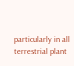particularly in all terrestrial plant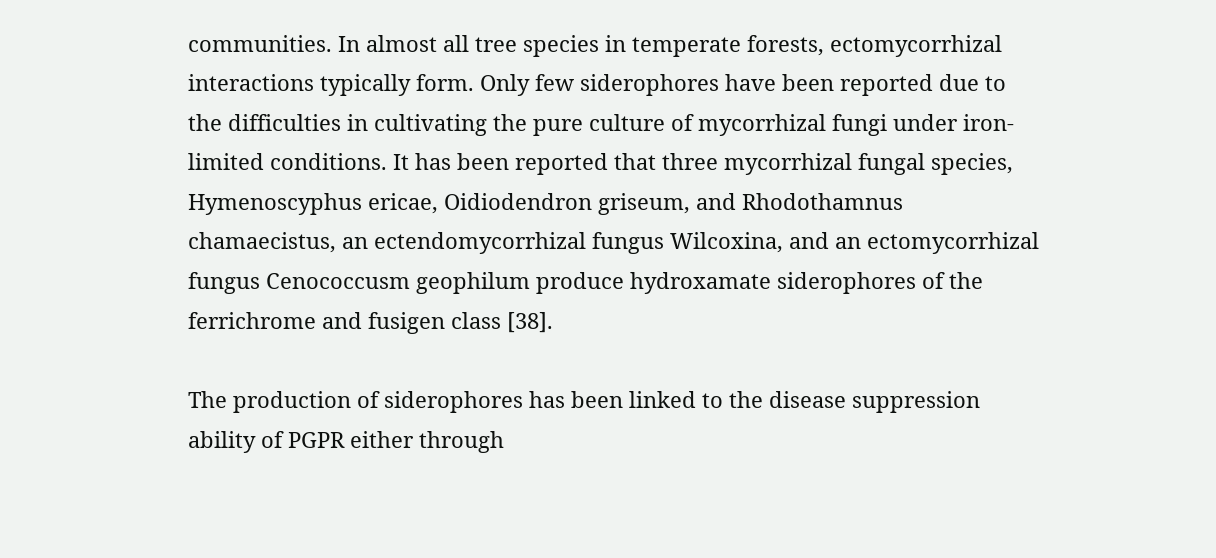communities. In almost all tree species in temperate forests, ectomycorrhizal interactions typically form. Only few siderophores have been reported due to the difficulties in cultivating the pure culture of mycorrhizal fungi under iron‐limited conditions. It has been reported that three mycorrhizal fungal species, Hymenoscyphus ericae, Oidiodendron griseum, and Rhodothamnus chamaecistus, an ectendomycorrhizal fungus Wilcoxina, and an ectomycorrhizal fungus Cenococcusm geophilum produce hydroxamate siderophores of the ferrichrome and fusigen class [38].

The production of siderophores has been linked to the disease suppression ability of PGPR either through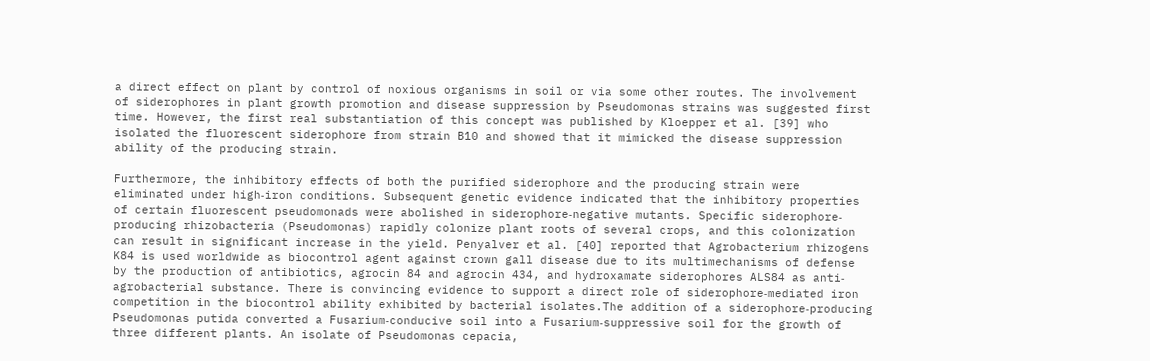a direct effect on plant by control of noxious organisms in soil or via some other routes. The involvement of siderophores in plant growth promotion and disease suppression by Pseudomonas strains was suggested first time. However, the first real substantiation of this concept was published by Kloepper et al. [39] who isolated the fluorescent siderophore from strain B10 and showed that it mimicked the disease suppression ability of the producing strain.

Furthermore, the inhibitory effects of both the purified siderophore and the producing strain were eliminated under high‐iron conditions. Subsequent genetic evidence indicated that the inhibitory properties of certain fluorescent pseudomonads were abolished in siderophore‐negative mutants. Specific siderophore‐producing rhizobacteria (Pseudomonas) rapidly colonize plant roots of several crops, and this colonization can result in significant increase in the yield. Penyalver et al. [40] reported that Agrobacterium rhizogens K84 is used worldwide as biocontrol agent against crown gall disease due to its multimechanisms of defense by the production of antibiotics, agrocin 84 and agrocin 434, and hydroxamate siderophores ALS84 as anti‐agrobacterial substance. There is convincing evidence to support a direct role of siderophore‐mediated iron competition in the biocontrol ability exhibited by bacterial isolates.The addition of a siderophore‐producing Pseudomonas putida converted a Fusarium‐conducive soil into a Fusarium‐suppressive soil for the growth of three different plants. An isolate of Pseudomonas cepacia,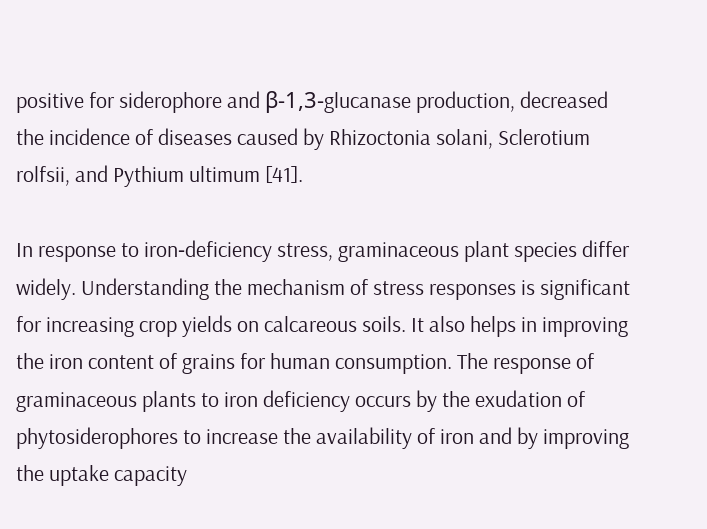positive for siderophore and β‐1,3‐glucanase production, decreased the incidence of diseases caused by Rhizoctonia solani, Sclerotium rolfsii, and Pythium ultimum [41].

In response to iron‐deficiency stress, graminaceous plant species differ widely. Understanding the mechanism of stress responses is significant for increasing crop yields on calcareous soils. It also helps in improving the iron content of grains for human consumption. The response of graminaceous plants to iron deficiency occurs by the exudation of phytosiderophores to increase the availability of iron and by improving the uptake capacity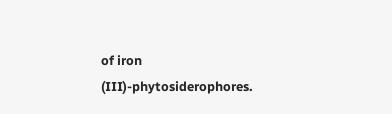of iron (III)‐phytosiderophores.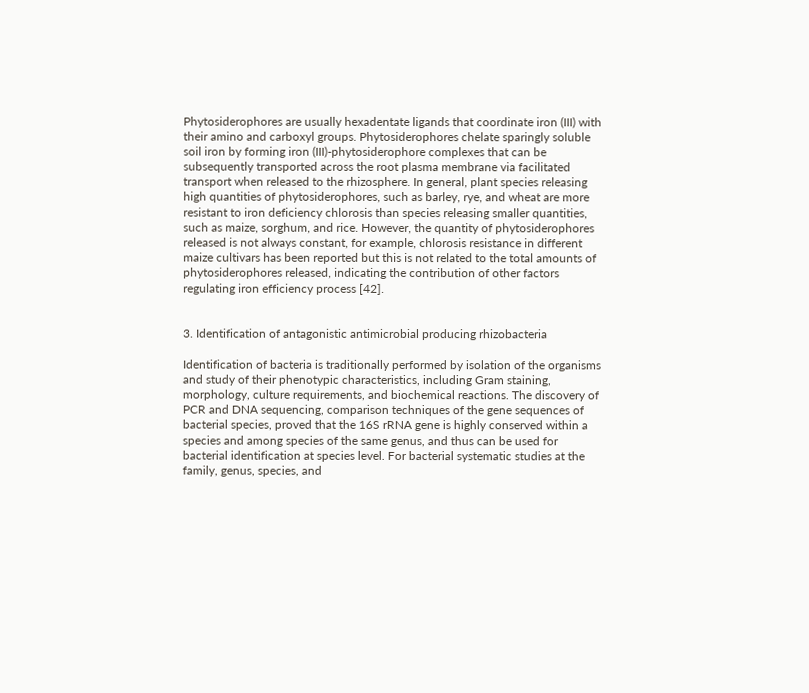Phytosiderophores are usually hexadentate ligands that coordinate iron (III) with their amino and carboxyl groups. Phytosiderophores chelate sparingly soluble soil iron by forming iron (III)‐phytosiderophore complexes that can be subsequently transported across the root plasma membrane via facilitated transport when released to the rhizosphere. In general, plant species releasing high quantities of phytosiderophores, such as barley, rye, and wheat are more resistant to iron deficiency chlorosis than species releasing smaller quantities, such as maize, sorghum, and rice. However, the quantity of phytosiderophores released is not always constant, for example, chlorosis resistance in different maize cultivars has been reported but this is not related to the total amounts of phytosiderophores released, indicating the contribution of other factors regulating iron efficiency process [42].


3. Identification of antagonistic antimicrobial producing rhizobacteria

Identification of bacteria is traditionally performed by isolation of the organisms and study of their phenotypic characteristics, including Gram staining, morphology, culture requirements, and biochemical reactions. The discovery of PCR and DNA sequencing, comparison techniques of the gene sequences of bacterial species, proved that the 16S rRNA gene is highly conserved within a species and among species of the same genus, and thus can be used for bacterial identification at species level. For bacterial systematic studies at the family, genus, species, and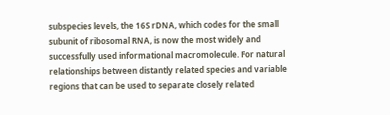subspecies levels, the 16S rDNA, which codes for the small subunit of ribosomal RNA, is now the most widely and successfully used informational macromolecule. For natural relationships between distantly related species and variable regions that can be used to separate closely related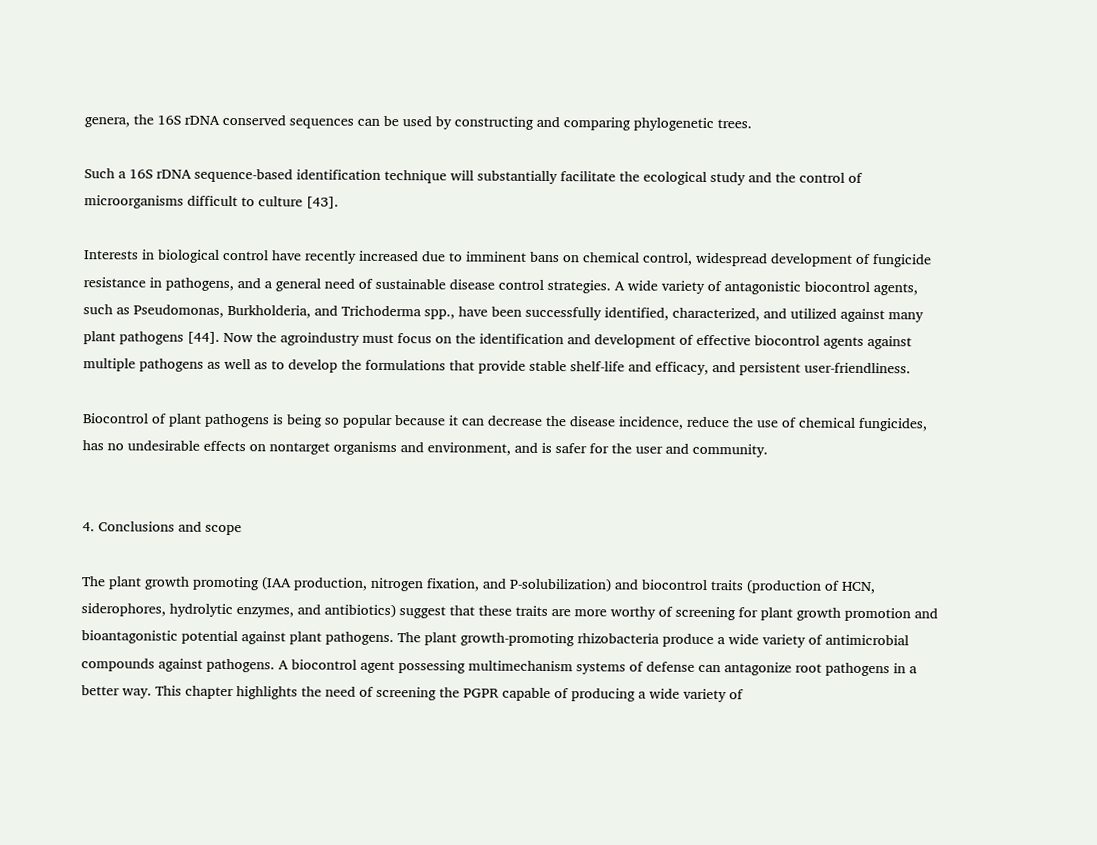genera, the 16S rDNA conserved sequences can be used by constructing and comparing phylogenetic trees.

Such a 16S rDNA sequence‐based identification technique will substantially facilitate the ecological study and the control of microorganisms difficult to culture [43].

Interests in biological control have recently increased due to imminent bans on chemical control, widespread development of fungicide resistance in pathogens, and a general need of sustainable disease control strategies. A wide variety of antagonistic biocontrol agents, such as Pseudomonas, Burkholderia, and Trichoderma spp., have been successfully identified, characterized, and utilized against many plant pathogens [44]. Now the agroindustry must focus on the identification and development of effective biocontrol agents against multiple pathogens as well as to develop the formulations that provide stable shelf‐life and efficacy, and persistent user‐friendliness.

Biocontrol of plant pathogens is being so popular because it can decrease the disease incidence, reduce the use of chemical fungicides, has no undesirable effects on nontarget organisms and environment, and is safer for the user and community.


4. Conclusions and scope

The plant growth promoting (IAA production, nitrogen fixation, and P‐solubilization) and biocontrol traits (production of HCN, siderophores, hydrolytic enzymes, and antibiotics) suggest that these traits are more worthy of screening for plant growth promotion and bioantagonistic potential against plant pathogens. The plant growth‐promoting rhizobacteria produce a wide variety of antimicrobial compounds against pathogens. A biocontrol agent possessing multimechanism systems of defense can antagonize root pathogens in a better way. This chapter highlights the need of screening the PGPR capable of producing a wide variety of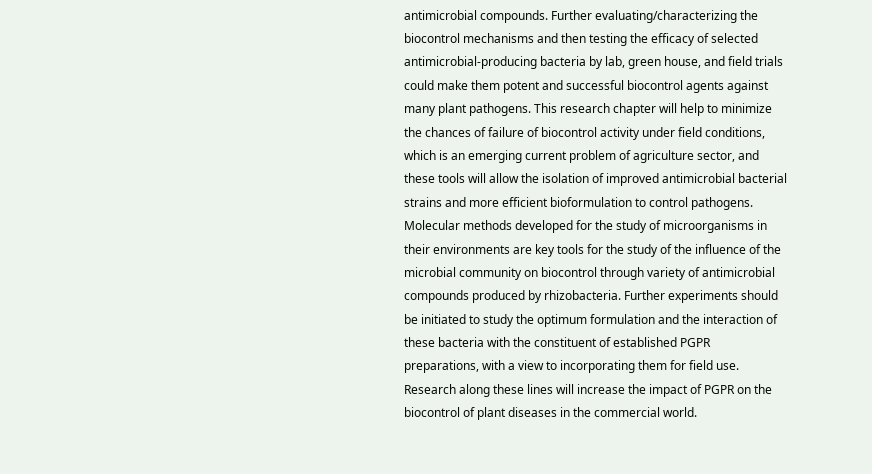antimicrobial compounds. Further evaluating/characterizing the biocontrol mechanisms and then testing the efficacy of selected antimicrobial‐producing bacteria by lab, green house, and field trials could make them potent and successful biocontrol agents against many plant pathogens. This research chapter will help to minimize the chances of failure of biocontrol activity under field conditions, which is an emerging current problem of agriculture sector, and these tools will allow the isolation of improved antimicrobial bacterial strains and more efficient bioformulation to control pathogens. Molecular methods developed for the study of microorganisms in their environments are key tools for the study of the influence of the microbial community on biocontrol through variety of antimicrobial compounds produced by rhizobacteria. Further experiments should be initiated to study the optimum formulation and the interaction of these bacteria with the constituent of established PGPR preparations, with a view to incorporating them for field use. Research along these lines will increase the impact of PGPR on the biocontrol of plant diseases in the commercial world.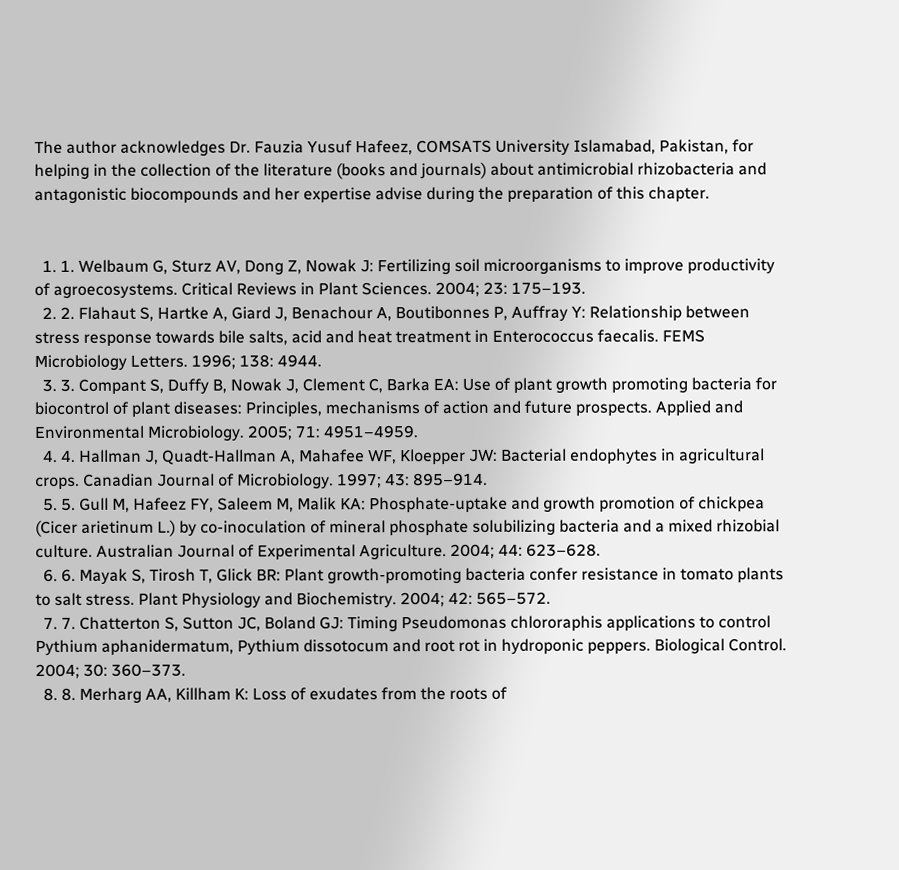The author acknowledges Dr. Fauzia Yusuf Hafeez, COMSATS University Islamabad, Pakistan, for helping in the collection of the literature (books and journals) about antimicrobial rhizobacteria and antagonistic biocompounds and her expertise advise during the preparation of this chapter.


  1. 1. Welbaum G, Sturz AV, Dong Z, Nowak J: Fertilizing soil microorganisms to improve productivity of agroecosystems. Critical Reviews in Plant Sciences. 2004; 23: 175–193.
  2. 2. Flahaut S, Hartke A, Giard J, Benachour A, Boutibonnes P, Auffray Y: Relationship between stress response towards bile salts, acid and heat treatment in Enterococcus faecalis. FEMS Microbiology Letters. 1996; 138: 4944.
  3. 3. Compant S, Duffy B, Nowak J, Clement C, Barka EA: Use of plant growth promoting bacteria for biocontrol of plant diseases: Principles, mechanisms of action and future prospects. Applied and Environmental Microbiology. 2005; 71: 4951–4959.
  4. 4. Hallman J, Quadt‐Hallman A, Mahafee WF, Kloepper JW: Bacterial endophytes in agricultural crops. Canadian Journal of Microbiology. 1997; 43: 895–914.
  5. 5. Gull M, Hafeez FY, Saleem M, Malik KA: Phosphate‐uptake and growth promotion of chickpea (Cicer arietinum L.) by co‐inoculation of mineral phosphate solubilizing bacteria and a mixed rhizobial culture. Australian Journal of Experimental Agriculture. 2004; 44: 623–628.
  6. 6. Mayak S, Tirosh T, Glick BR: Plant growth‐promoting bacteria confer resistance in tomato plants to salt stress. Plant Physiology and Biochemistry. 2004; 42: 565–572.
  7. 7. Chatterton S, Sutton JC, Boland GJ: Timing Pseudomonas chlororaphis applications to control Pythium aphanidermatum, Pythium dissotocum and root rot in hydroponic peppers. Biological Control. 2004; 30: 360–373.
  8. 8. Merharg AA, Killham K: Loss of exudates from the roots of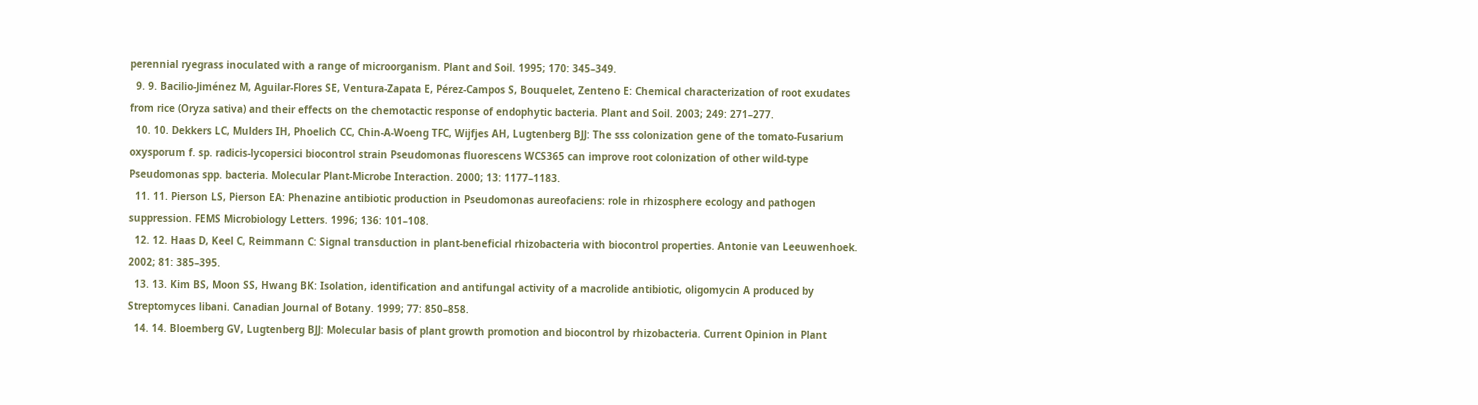perennial ryegrass inoculated with a range of microorganism. Plant and Soil. 1995; 170: 345–349.
  9. 9. Bacilio‐Jiménez M, Aguilar‐Flores SE, Ventura‐Zapata E, Pérez‐Campos S, Bouquelet, Zenteno E: Chemical characterization of root exudates from rice (Oryza sativa) and their effects on the chemotactic response of endophytic bacteria. Plant and Soil. 2003; 249: 271–277.
  10. 10. Dekkers LC, Mulders IH, Phoelich CC, Chin‐A‐Woeng TFC, Wijfjes AH, Lugtenberg BJJ: The sss colonization gene of the tomato‐Fusarium oxysporum f. sp. radicis‐lycopersici biocontrol strain Pseudomonas fluorescens WCS365 can improve root colonization of other wild‐type Pseudomonas spp. bacteria. Molecular Plant‐Microbe Interaction. 2000; 13: 1177–1183.
  11. 11. Pierson LS, Pierson EA: Phenazine antibiotic production in Pseudomonas aureofaciens: role in rhizosphere ecology and pathogen suppression. FEMS Microbiology Letters. 1996; 136: 101–108.
  12. 12. Haas D, Keel C, Reimmann C: Signal transduction in plant‐beneficial rhizobacteria with biocontrol properties. Antonie van Leeuwenhoek. 2002; 81: 385–395.
  13. 13. Kim BS, Moon SS, Hwang BK: Isolation, identification and antifungal activity of a macrolide antibiotic, oligomycin A produced by Streptomyces libani. Canadian Journal of Botany. 1999; 77: 850–858.
  14. 14. Bloemberg GV, Lugtenberg BJJ: Molecular basis of plant growth promotion and biocontrol by rhizobacteria. Current Opinion in Plant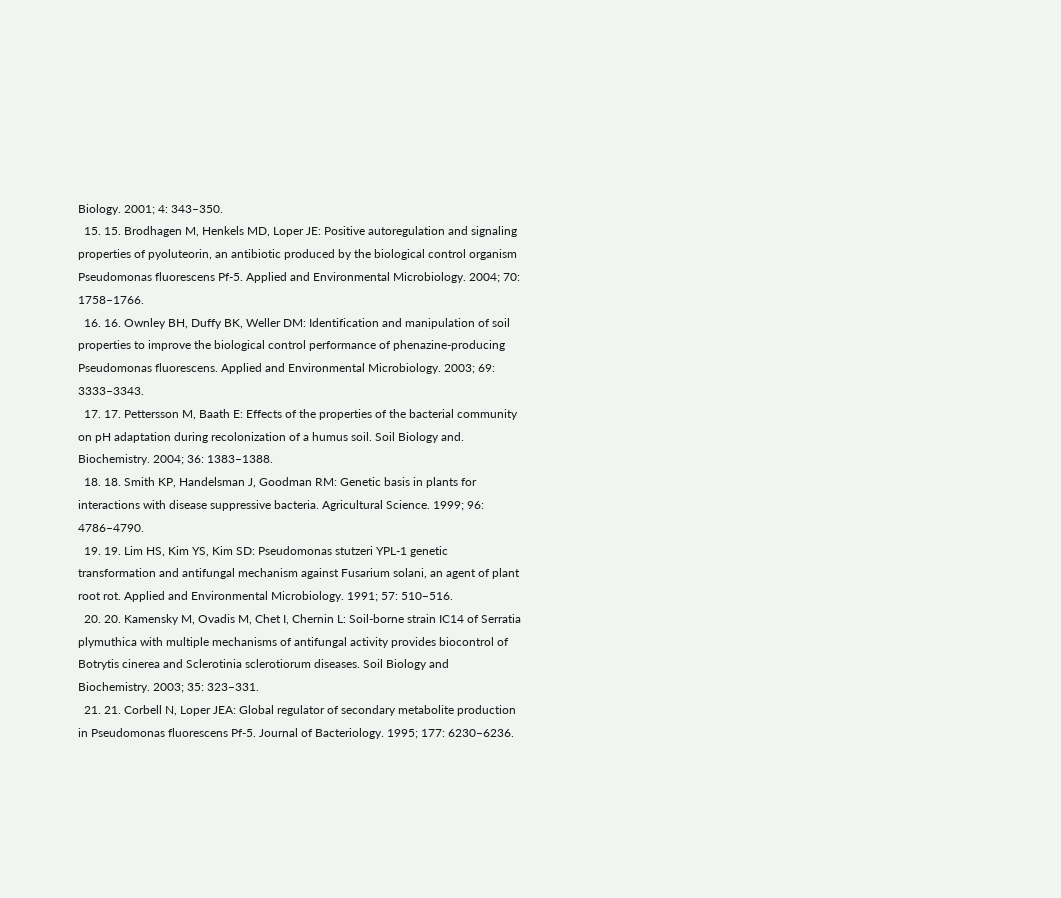Biology. 2001; 4: 343–350.
  15. 15. Brodhagen M, Henkels MD, Loper JE: Positive autoregulation and signaling properties of pyoluteorin, an antibiotic produced by the biological control organism Pseudomonas fluorescens Pf‐5. Applied and Environmental Microbiology. 2004; 70: 1758–1766.
  16. 16. Ownley BH, Duffy BK, Weller DM: Identification and manipulation of soil properties to improve the biological control performance of phenazine‐producing Pseudomonas fluorescens. Applied and Environmental Microbiology. 2003; 69: 3333–3343.
  17. 17. Pettersson M, Baath E: Effects of the properties of the bacterial community on pH adaptation during recolonization of a humus soil. Soil Biology and. Biochemistry. 2004; 36: 1383–1388.
  18. 18. Smith KP, Handelsman J, Goodman RM: Genetic basis in plants for interactions with disease suppressive bacteria. Agricultural Science. 1999; 96: 4786–4790.
  19. 19. Lim HS, Kim YS, Kim SD: Pseudomonas stutzeri YPL‐1 genetic transformation and antifungal mechanism against Fusarium solani, an agent of plant root rot. Applied and Environmental Microbiology. 1991; 57: 510–516.
  20. 20. Kamensky M, Ovadis M, Chet I, Chernin L: Soil‐borne strain IC14 of Serratia plymuthica with multiple mechanisms of antifungal activity provides biocontrol of Botrytis cinerea and Sclerotinia sclerotiorum diseases. Soil Biology and Biochemistry. 2003; 35: 323–331.
  21. 21. Corbell N, Loper JEA: Global regulator of secondary metabolite production in Pseudomonas fluorescens Pf‐5. Journal of Bacteriology. 1995; 177: 6230–6236.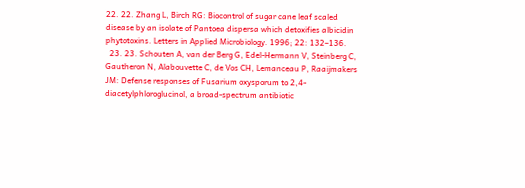22. 22. Zhang L, Birch RG: Biocontrol of sugar cane leaf scaled disease by an isolate of Pantoea dispersa which detoxifies albicidin phytotoxins. Letters in Applied Microbiology. 1996; 22: 132–136.
  23. 23. Schouten A, van der Berg G, Edel‐Hermann V, Steinberg C, Gautheron N, Alabouvette C, de Vos CH, Lemanceau P, Raaijmakers JM: Defense responses of Fusarium oxysporum to 2,4‐diacetylphloroglucinol, a broad‐spectrum antibiotic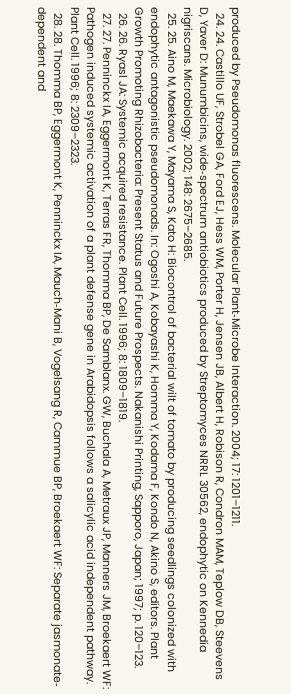produced by Pseudomonas fluorescens. Molecular Plant‐Microbe Interaction. 2004; 17: 1201–1211.
  24. 24. Castillo UF, Strobel GA, Ford EJ, Hess WM, Porter H, Jensen JB, Albert H, Robison R, Condron MAM, Teplow DB, Steevens D, Yaver D: Munumbicins, wide‐spectrum antiobiotics produced by Streptomyces NRRL 30562, endophytic on Kennedia nigriscans. Microbiology. 2002; 148: 2675–2685.
  25. 25. Aino M, Maekawa Y, Mayama S, Kato H: Biocontrol of bacterial wilt of tomato by producing seedlings colonized with endophytic antagonistic pseudomonads. In: Ogoshi A, Kobayashi K, Homma Y, Kodama F, Kondo N, Akino S, editors. Plant Growth Promoting Rhizobacteria: Present Status and Future Prospects. Nakanishi Printing, Sapporo, Japan; 1997; p. 120–123.
  26. 26. Ryasl JA: Systemic acquired resistance. Plant Cell. 1996; 8: 1809–1819.
  27. 27. Penninckx IA, Eggermont K, Terras FR, Thomma BP, De Samblanx. GW, Buchala A, Metraux JP, Manners JM, Broekaert WF: Pathogen induced systemic activation of a plant defense gene in Arabidopsis follows a salicylic acid independent pathway. Plant Cell. 1996; 8: 2309–2323.
  28. 28. Thomma BP, Eggermont K, Penninckx IA, Mauch‐Mani B, Vogelsang R, Cammue BP, Broekaert WF: Separate jasmonate‐dependent and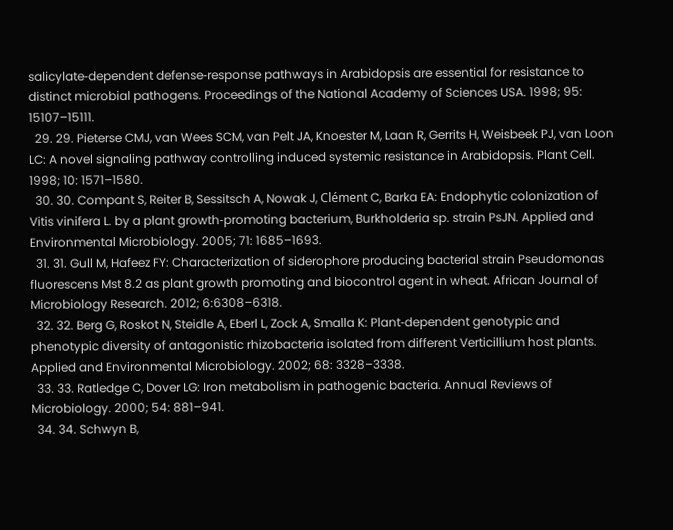salicylate‐dependent defense‐response pathways in Arabidopsis are essential for resistance to distinct microbial pathogens. Proceedings of the National Academy of Sciences USA. 1998; 95: 15107–15111.
  29. 29. Pieterse CMJ, van Wees SCM, van Pelt JA, Knoester M, Laan R, Gerrits H, Weisbeek PJ, van Loon LC: A novel signaling pathway controlling induced systemic resistance in Arabidopsis. Plant Cell. 1998; 10: 1571–1580.
  30. 30. Compant S, Reiter B, Sessitsch A, Nowak J, Clément C, Barka EA: Endophytic colonization of Vitis vinifera L. by a plant growth‐promoting bacterium, Burkholderia sp. strain PsJN. Applied and Environmental Microbiology. 2005; 71: 1685–1693.
  31. 31. Gull M, Hafeez FY: Characterization of siderophore producing bacterial strain Pseudomonas fluorescens Mst 8.2 as plant growth promoting and biocontrol agent in wheat. African Journal of Microbiology Research. 2012; 6:6308–6318.
  32. 32. Berg G, Roskot N, Steidle A, Eberl L, Zock A, Smalla K: Plant‐dependent genotypic and phenotypic diversity of antagonistic rhizobacteria isolated from different Verticillium host plants. Applied and Environmental Microbiology. 2002; 68: 3328–3338.
  33. 33. Ratledge C, Dover LG: Iron metabolism in pathogenic bacteria. Annual Reviews of Microbiology. 2000; 54: 881–941.
  34. 34. Schwyn B,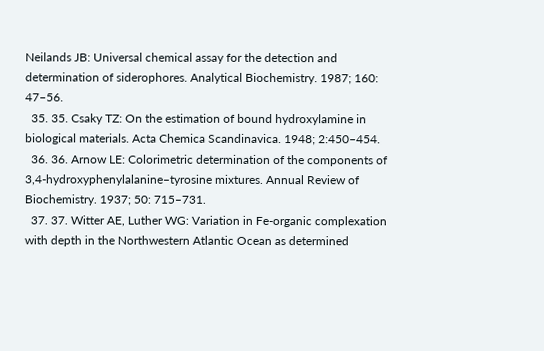Neilands JB: Universal chemical assay for the detection and determination of siderophores. Analytical Biochemistry. 1987; 160: 47–56.
  35. 35. Csaky TZ: On the estimation of bound hydroxylamine in biological materials. Acta Chemica Scandinavica. 1948; 2:450–454.
  36. 36. Arnow LE: Colorimetric determination of the components of 3,4‐hydroxyphenylalanine–tyrosine mixtures. Annual Review of Biochemistry. 1937; 50: 715–731.
  37. 37. Witter AE, Luther WG: Variation in Fe‐organic complexation with depth in the Northwestern Atlantic Ocean as determined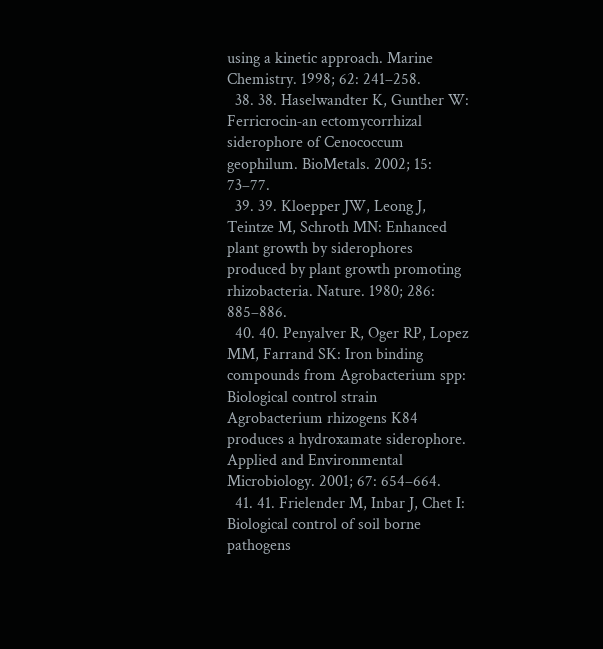using a kinetic approach. Marine Chemistry. 1998; 62: 241–258.
  38. 38. Haselwandter K, Gunther W: Ferricrocin‐an ectomycorrhizal siderophore of Cenococcum geophilum. BioMetals. 2002; 15: 73–77.
  39. 39. Kloepper JW, Leong J, Teintze M, Schroth MN: Enhanced plant growth by siderophores produced by plant growth promoting rhizobacteria. Nature. 1980; 286: 885–886.
  40. 40. Penyalver R, Oger RP, Lopez MM, Farrand SK: Iron binding compounds from Agrobacterium spp: Biological control strain Agrobacterium rhizogens K84 produces a hydroxamate siderophore. Applied and Environmental Microbiology. 2001; 67: 654–664.
  41. 41. Frielender M, Inbar J, Chet I: Biological control of soil borne pathogens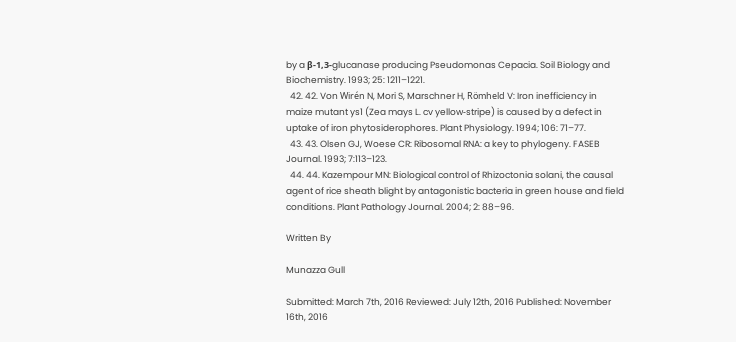by a β‐1,3‐glucanase producing Pseudomonas Cepacia. Soil Biology and Biochemistry. 1993; 25: 1211–1221.
  42. 42. Von Wirén N, Mori S, Marschner H, Römheld V: Iron inefficiency in maize mutant ys1 (Zea mays L. cv yellow‐stripe) is caused by a defect in uptake of iron phytosiderophores. Plant Physiology. 1994; 106: 71–77.
  43. 43. Olsen GJ, Woese CR: Ribosomal RNA: a key to phylogeny. FASEB Journal. 1993; 7:113–123.
  44. 44. Kazempour MN: Biological control of Rhizoctonia solani, the causal agent of rice sheath blight by antagonistic bacteria in green house and field conditions. Plant Pathology Journal. 2004; 2: 88–96.

Written By

Munazza Gull

Submitted: March 7th, 2016 Reviewed: July 12th, 2016 Published: November 16th, 2016